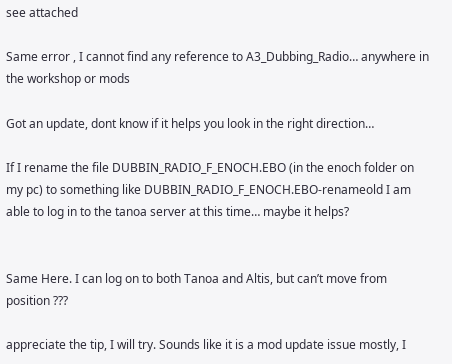see attached

Same error , I cannot find any reference to A3_Dubbing_Radio… anywhere in the workshop or mods

Got an update, dont know if it helps you look in the right direction…

If I rename the file DUBBIN_RADIO_F_ENOCH.EBO (in the enoch folder on my pc) to something like DUBBIN_RADIO_F_ENOCH.EBO-renameold I am able to log in to the tanoa server at this time… maybe it helps?


Same Here. I can log on to both Tanoa and Altis, but can’t move from position ???

appreciate the tip, I will try. Sounds like it is a mod update issue mostly, I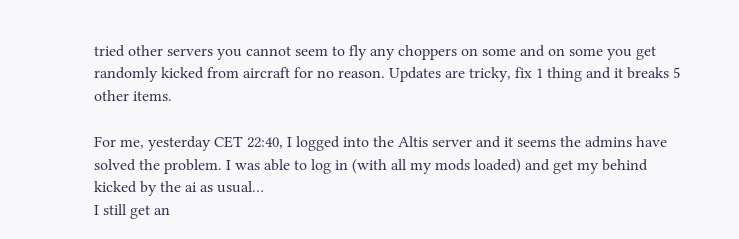tried other servers you cannot seem to fly any choppers on some and on some you get randomly kicked from aircraft for no reason. Updates are tricky, fix 1 thing and it breaks 5 other items.

For me, yesterday CET 22:40, I logged into the Altis server and it seems the admins have solved the problem. I was able to log in (with all my mods loaded) and get my behind kicked by the ai as usual…
I still get an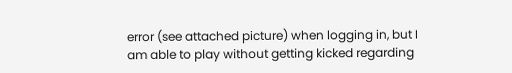error (see attached picture) when logging in, but I am able to play without getting kicked regarding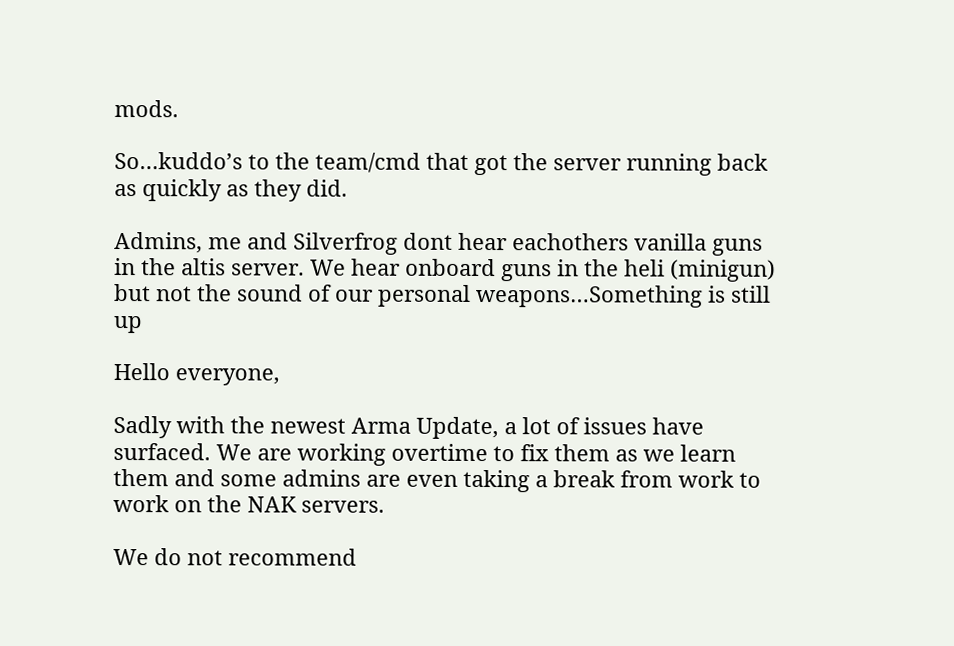mods.

So…kuddo’s to the team/cmd that got the server running back as quickly as they did.

Admins, me and Silverfrog dont hear eachothers vanilla guns in the altis server. We hear onboard guns in the heli (minigun) but not the sound of our personal weapons…Something is still up

Hello everyone,

Sadly with the newest Arma Update, a lot of issues have surfaced. We are working overtime to fix them as we learn them and some admins are even taking a break from work to work on the NAK servers.

We do not recommend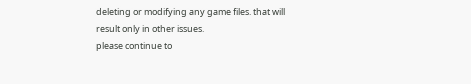deleting or modifying any game files. that will result only in other issues.
please continue to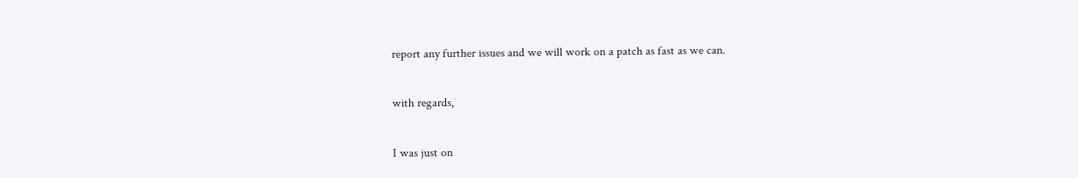report any further issues and we will work on a patch as fast as we can.

with regards,

I was just on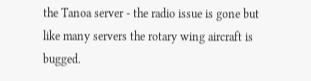the Tanoa server - the radio issue is gone but like many servers the rotary wing aircraft is bugged.